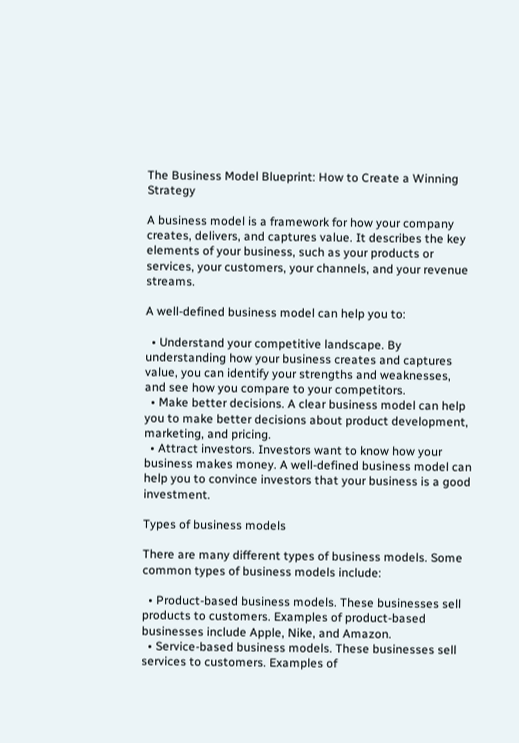The Business Model Blueprint: How to Create a Winning Strategy

A business model is a framework for how your company creates, delivers, and captures value. It describes the key elements of your business, such as your products or services, your customers, your channels, and your revenue streams.

A well-defined business model can help you to:

  • Understand your competitive landscape. By understanding how your business creates and captures value, you can identify your strengths and weaknesses, and see how you compare to your competitors.
  • Make better decisions. A clear business model can help you to make better decisions about product development, marketing, and pricing.
  • Attract investors. Investors want to know how your business makes money. A well-defined business model can help you to convince investors that your business is a good investment.

Types of business models

There are many different types of business models. Some common types of business models include:

  • Product-based business models. These businesses sell products to customers. Examples of product-based businesses include Apple, Nike, and Amazon.
  • Service-based business models. These businesses sell services to customers. Examples of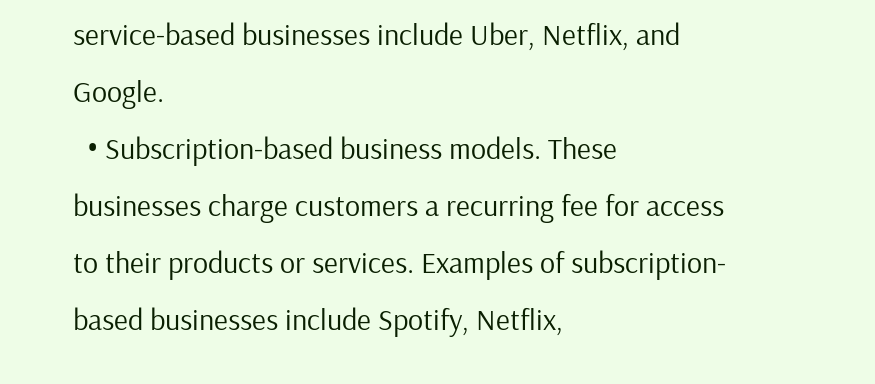service-based businesses include Uber, Netflix, and Google.
  • Subscription-based business models. These businesses charge customers a recurring fee for access to their products or services. Examples of subscription-based businesses include Spotify, Netflix,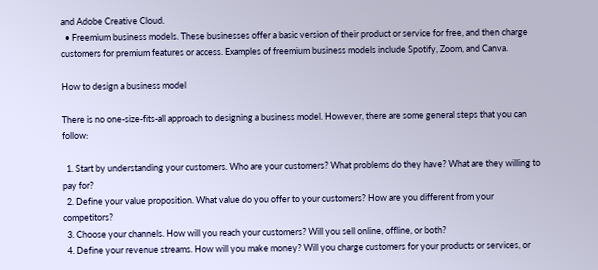and Adobe Creative Cloud.
  • Freemium business models. These businesses offer a basic version of their product or service for free, and then charge customers for premium features or access. Examples of freemium business models include Spotify, Zoom, and Canva.

How to design a business model

There is no one-size-fits-all approach to designing a business model. However, there are some general steps that you can follow:

  1. Start by understanding your customers. Who are your customers? What problems do they have? What are they willing to pay for?
  2. Define your value proposition. What value do you offer to your customers? How are you different from your competitors?
  3. Choose your channels. How will you reach your customers? Will you sell online, offline, or both?
  4. Define your revenue streams. How will you make money? Will you charge customers for your products or services, or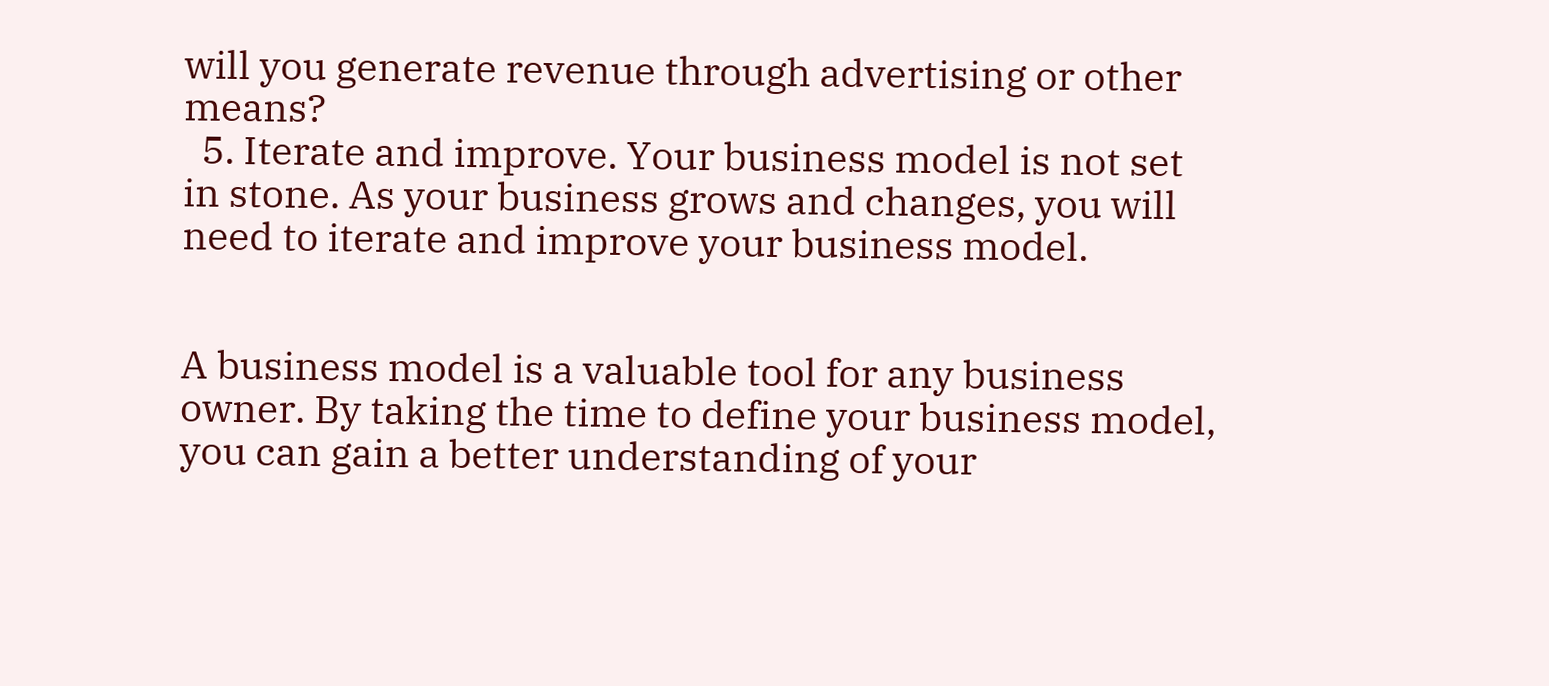will you generate revenue through advertising or other means?
  5. Iterate and improve. Your business model is not set in stone. As your business grows and changes, you will need to iterate and improve your business model.


A business model is a valuable tool for any business owner. By taking the time to define your business model, you can gain a better understanding of your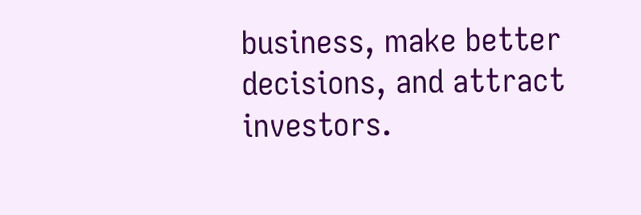business, make better decisions, and attract investors.